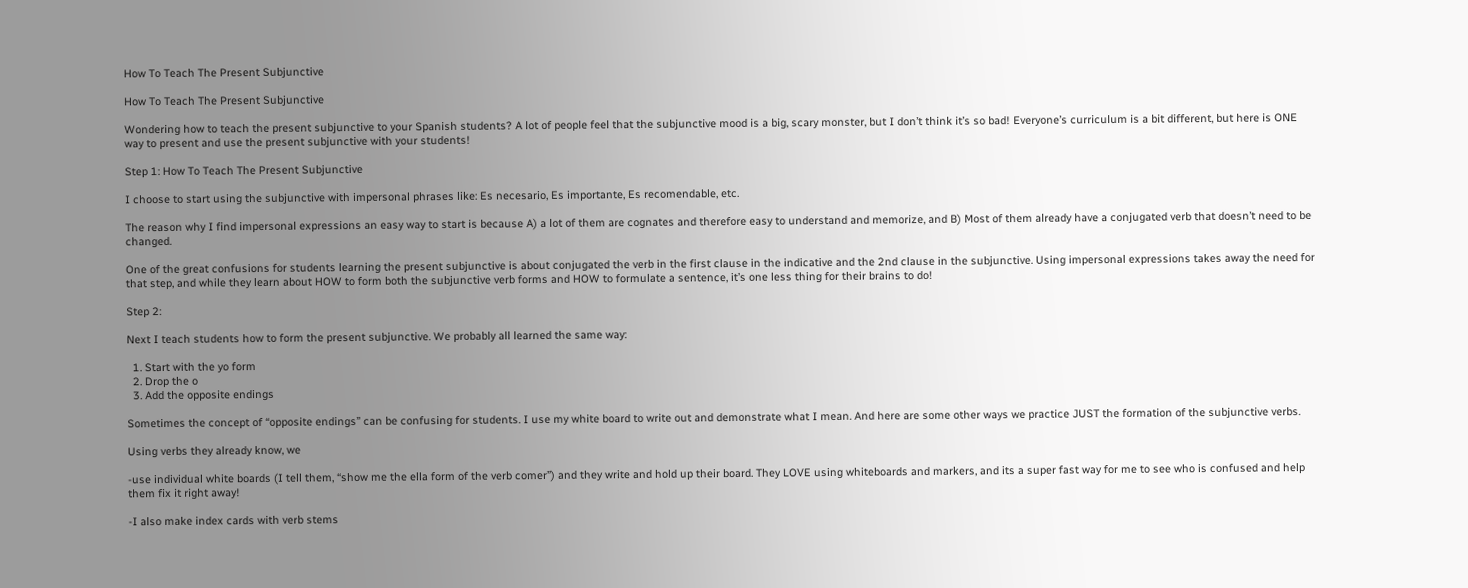How To Teach The Present Subjunctive

How To Teach The Present Subjunctive

Wondering how to teach the present subjunctive to your Spanish students? A lot of people feel that the subjunctive mood is a big, scary monster, but I don’t think it’s so bad! Everyone’s curriculum is a bit different, but here is ONE way to present and use the present subjunctive with your students!

Step 1: How To Teach The Present Subjunctive

I choose to start using the subjunctive with impersonal phrases like: Es necesario, Es importante, Es recomendable, etc.

The reason why I find impersonal expressions an easy way to start is because A) a lot of them are cognates and therefore easy to understand and memorize, and B) Most of them already have a conjugated verb that doesn’t need to be changed.

One of the great confusions for students learning the present subjunctive is about conjugated the verb in the first clause in the indicative and the 2nd clause in the subjunctive. Using impersonal expressions takes away the need for that step, and while they learn about HOW to form both the subjunctive verb forms and HOW to formulate a sentence, it’s one less thing for their brains to do!

Step 2:

Next I teach students how to form the present subjunctive. We probably all learned the same way:

  1. Start with the yo form
  2. Drop the o
  3. Add the opposite endings

Sometimes the concept of “opposite endings” can be confusing for students. I use my white board to write out and demonstrate what I mean. And here are some other ways we practice JUST the formation of the subjunctive verbs.

Using verbs they already know, we

-use individual white boards (I tell them, “show me the ella form of the verb comer”) and they write and hold up their board. They LOVE using whiteboards and markers, and its a super fast way for me to see who is confused and help them fix it right away!

-I also make index cards with verb stems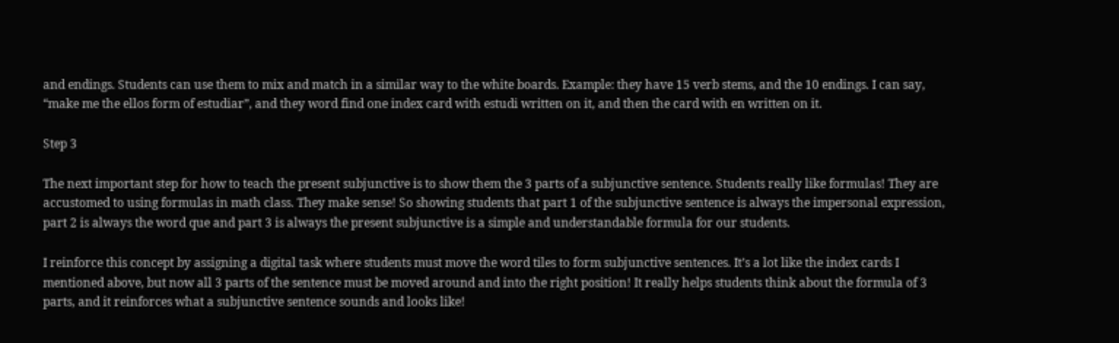and endings. Students can use them to mix and match in a similar way to the white boards. Example: they have 15 verb stems, and the 10 endings. I can say, “make me the ellos form of estudiar”, and they word find one index card with estudi written on it, and then the card with en written on it.

Step 3

The next important step for how to teach the present subjunctive is to show them the 3 parts of a subjunctive sentence. Students really like formulas! They are accustomed to using formulas in math class. They make sense! So showing students that part 1 of the subjunctive sentence is always the impersonal expression, part 2 is always the word que and part 3 is always the present subjunctive is a simple and understandable formula for our students.

I reinforce this concept by assigning a digital task where students must move the word tiles to form subjunctive sentences. It’s a lot like the index cards I mentioned above, but now all 3 parts of the sentence must be moved around and into the right position! It really helps students think about the formula of 3 parts, and it reinforces what a subjunctive sentence sounds and looks like!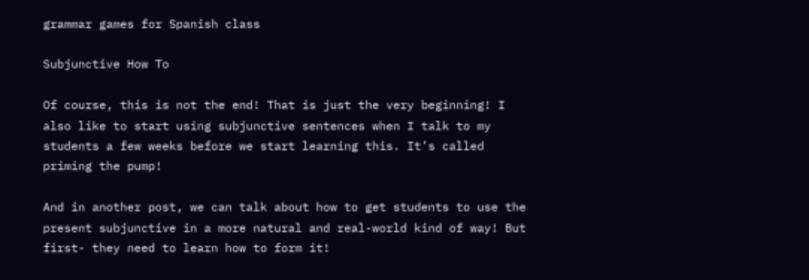grammar games for Spanish class

Subjunctive How To

Of course, this is not the end! That is just the very beginning! I also like to start using subjunctive sentences when I talk to my students a few weeks before we start learning this. It’s called priming the pump!

And in another post, we can talk about how to get students to use the present subjunctive in a more natural and real-world kind of way! But first- they need to learn how to form it!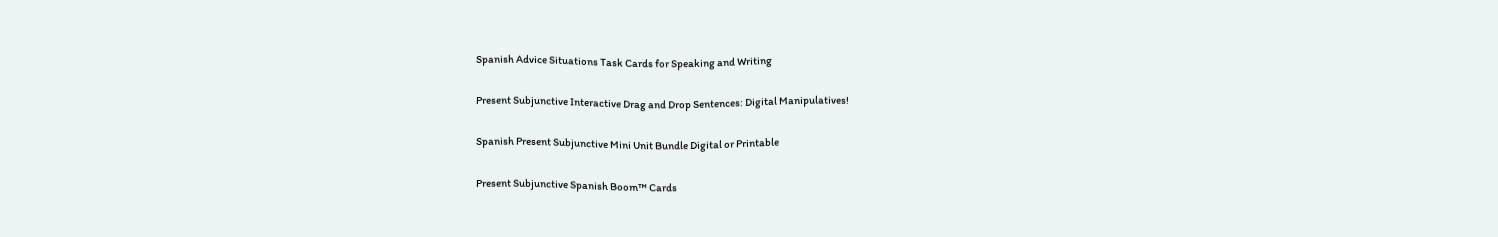Spanish Advice Situations Task Cards for Speaking and Writing

Present Subjunctive Interactive Drag and Drop Sentences: Digital Manipulatives!

Spanish Present Subjunctive Mini Unit Bundle Digital or Printable

Present Subjunctive Spanish Boom™ Cards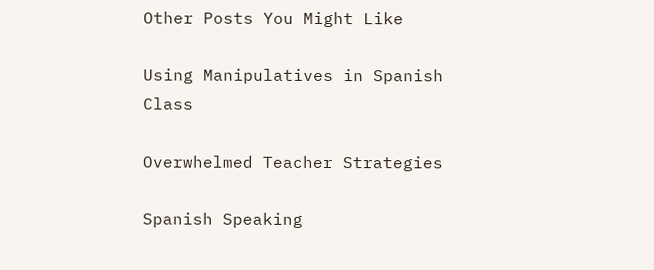Other Posts You Might Like

Using Manipulatives in Spanish Class

Overwhelmed Teacher Strategies

Spanish Speaking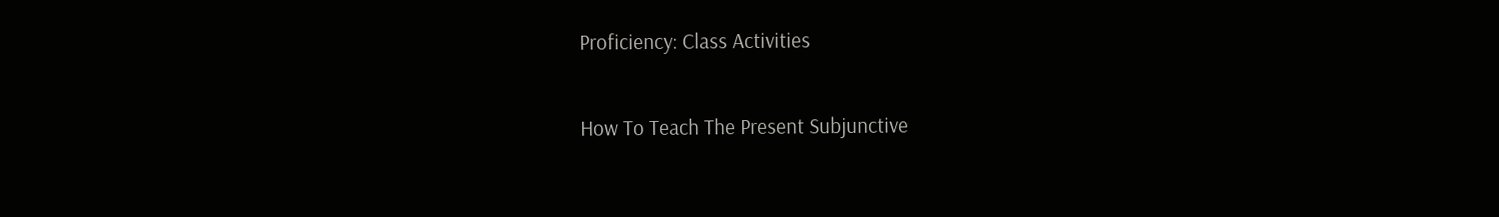Proficiency: Class Activities

How To Teach The Present Subjunctive